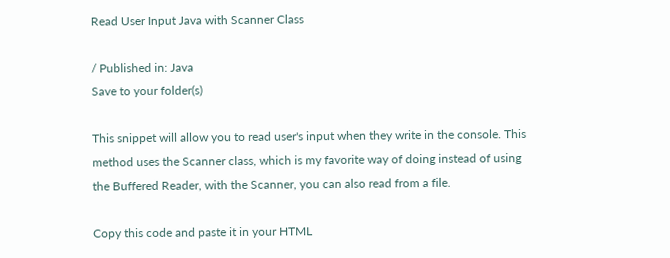Read User Input Java with Scanner Class

/ Published in: Java
Save to your folder(s)

This snippet will allow you to read user's input when they write in the console. This method uses the Scanner class, which is my favorite way of doing instead of using the Buffered Reader, with the Scanner, you can also read from a file.

Copy this code and paste it in your HTML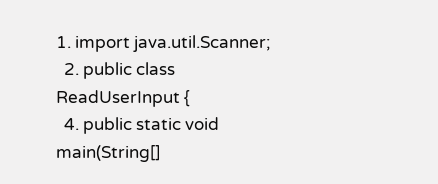1. import java.util.Scanner;
  2. public class ReadUserInput {
  4. public static void main(String[]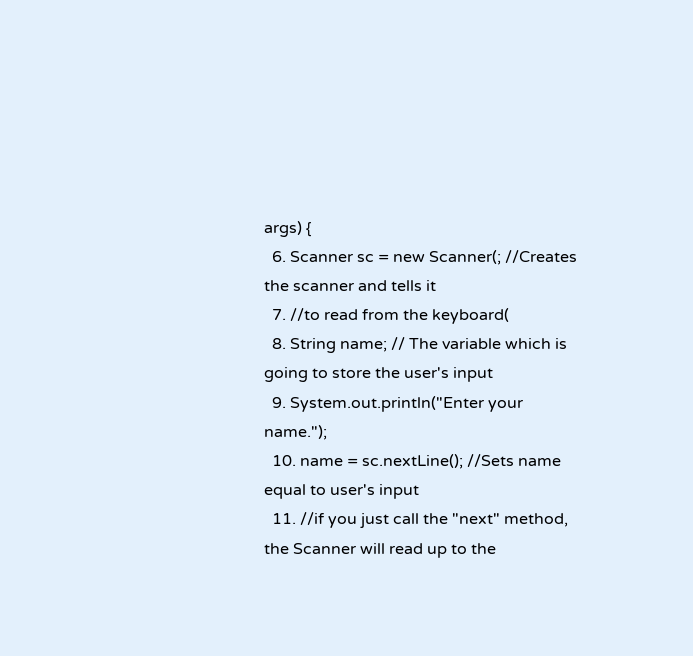args) {
  6. Scanner sc = new Scanner(; //Creates the scanner and tells it
  7. //to read from the keyboard(
  8. String name; // The variable which is going to store the user's input
  9. System.out.println("Enter your name.");
  10. name = sc.nextLine(); //Sets name equal to user's input
  11. //if you just call the "next" method, the Scanner will read up to the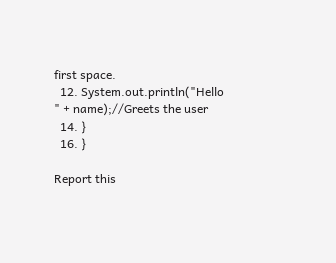first space.
  12. System.out.println("Hello " + name);//Greets the user
  14. }
  16. }

Report this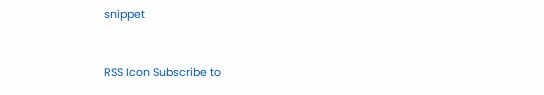snippet


RSS Icon Subscribe to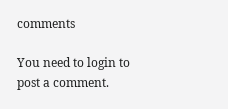comments

You need to login to post a comment.